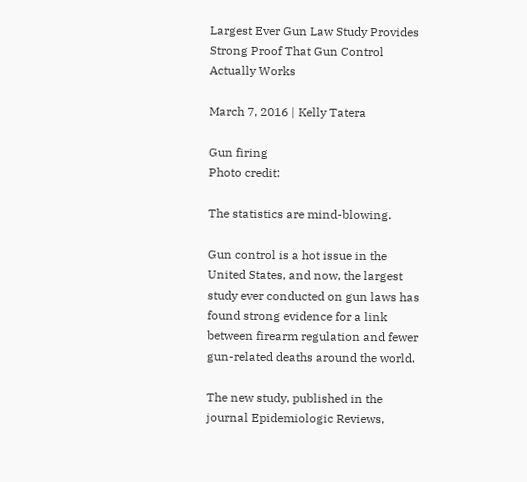Largest Ever Gun Law Study Provides Strong Proof That Gun Control Actually Works

March 7, 2016 | Kelly Tatera

Gun firing
Photo credit:

The statistics are mind-blowing.

Gun control is a hot issue in the United States, and now, the largest study ever conducted on gun laws has found strong evidence for a link between firearm regulation and fewer gun-related deaths around the world.

The new study, published in the journal Epidemiologic Reviews,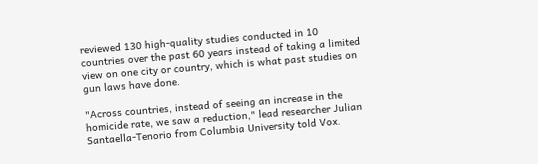reviewed 130 high-quality studies conducted in 10 countries over the past 60 years instead of taking a limited view on one city or country, which is what past studies on gun laws have done.

"Across countries, instead of seeing an increase in the homicide rate, we saw a reduction," lead researcher Julian Santaella-Tenorio from Columbia University told Vox.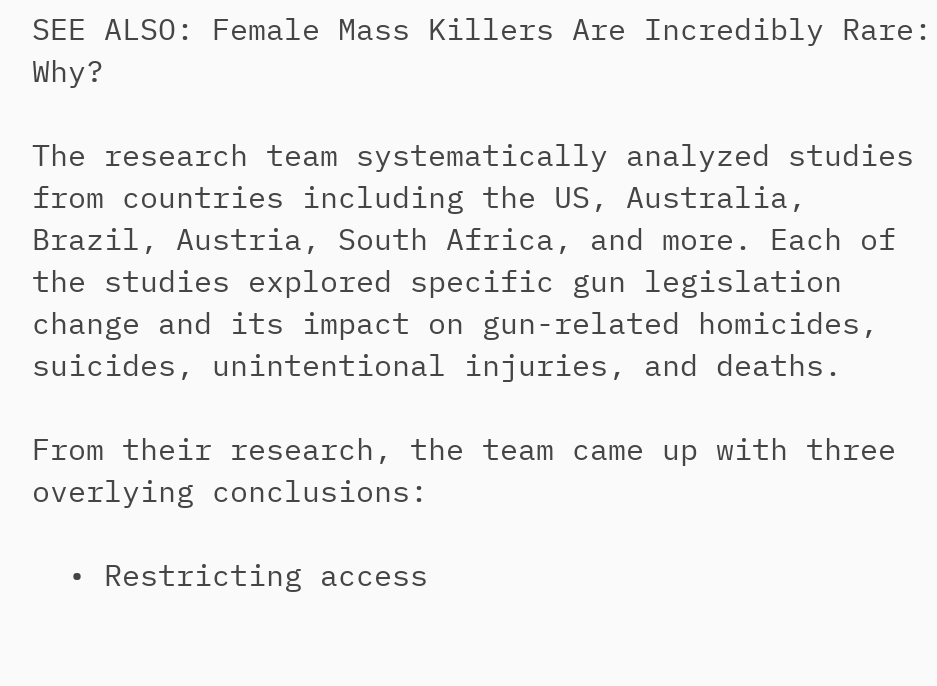SEE ALSO: Female Mass Killers Are Incredibly Rare: Why?

The research team systematically analyzed studies from countries including the US, Australia, Brazil, Austria, South Africa, and more. Each of the studies explored specific gun legislation change and its impact on gun-related homicides, suicides, unintentional injuries, and deaths.

From their research, the team came up with three overlying conclusions:

  • Restricting access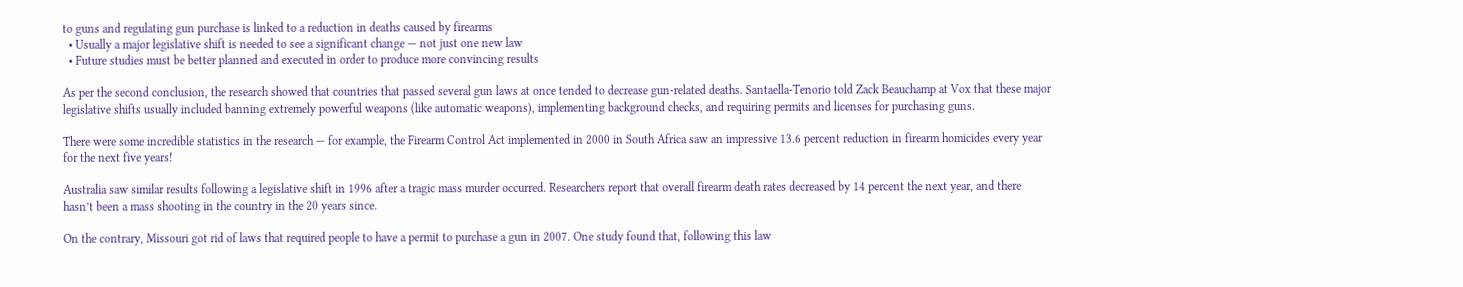to guns and regulating gun purchase is linked to a reduction in deaths caused by firearms
  • Usually a major legislative shift is needed to see a significant change — not just one new law
  • Future studies must be better planned and executed in order to produce more convincing results

As per the second conclusion, the research showed that countries that passed several gun laws at once tended to decrease gun-related deaths. Santaella-Tenorio told Zack Beauchamp at Vox that these major legislative shifts usually included banning extremely powerful weapons (like automatic weapons), implementing background checks, and requiring permits and licenses for purchasing guns.

There were some incredible statistics in the research — for example, the Firearm Control Act implemented in 2000 in South Africa saw an impressive 13.6 percent reduction in firearm homicides every year for the next five years!

Australia saw similar results following a legislative shift in 1996 after a tragic mass murder occurred. Researchers report that overall firearm death rates decreased by 14 percent the next year, and there hasn’t been a mass shooting in the country in the 20 years since.

On the contrary, Missouri got rid of laws that required people to have a permit to purchase a gun in 2007. One study found that, following this law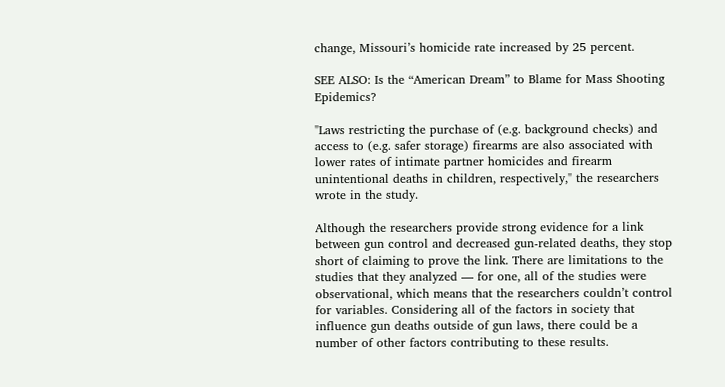change, Missouri’s homicide rate increased by 25 percent.

SEE ALSO: Is the “American Dream” to Blame for Mass Shooting Epidemics?

"Laws restricting the purchase of (e.g. background checks) and access to (e.g. safer storage) firearms are also associated with lower rates of intimate partner homicides and firearm unintentional deaths in children, respectively," the researchers wrote in the study.

Although the researchers provide strong evidence for a link between gun control and decreased gun-related deaths, they stop short of claiming to prove the link. There are limitations to the studies that they analyzed — for one, all of the studies were observational, which means that the researchers couldn’t control for variables. Considering all of the factors in society that influence gun deaths outside of gun laws, there could be a number of other factors contributing to these results.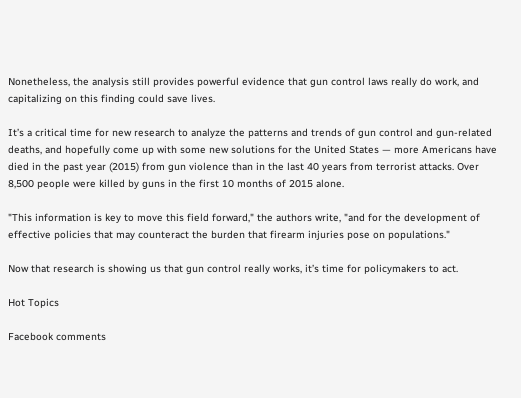Nonetheless, the analysis still provides powerful evidence that gun control laws really do work, and capitalizing on this finding could save lives.

It’s a critical time for new research to analyze the patterns and trends of gun control and gun-related deaths, and hopefully come up with some new solutions for the United States — more Americans have died in the past year (2015) from gun violence than in the last 40 years from terrorist attacks. Over 8,500 people were killed by guns in the first 10 months of 2015 alone.

"This information is key to move this field forward," the authors write, "and for the development of effective policies that may counteract the burden that firearm injuries pose on populations."

Now that research is showing us that gun control really works, it’s time for policymakers to act.

Hot Topics

Facebook comments